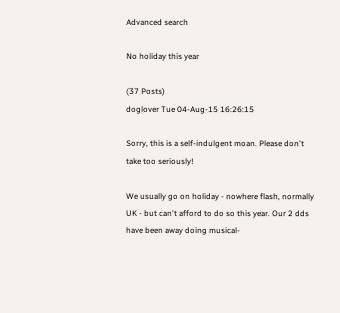Advanced search

No holiday this year

(37 Posts)
doglover Tue 04-Aug-15 16:26:15

Sorry, this is a self-indulgent moan. Please don't take too seriously!

We usually go on holiday - nowhere flash, normally UK - but can't afford to do so this year. Our 2 dds have been away doing musical-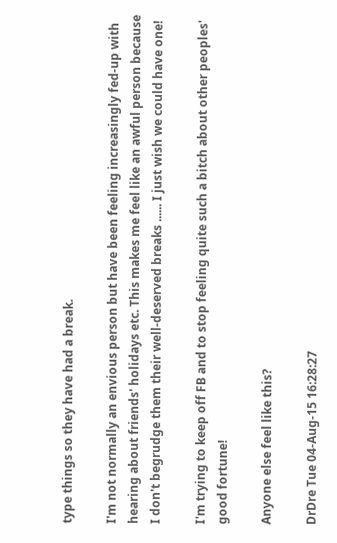type things so they have had a break.

I'm not normally an envious person but have been feeling increasingly fed-up with hearing about friends' holidays etc. This makes me feel like an awful person because I don't begrudge them their well-deserved breaks ...... I just wish we could have one!

I'm trying to keep off FB and to stop feeling quite such a bitch about other peoples' good fortune!

Anyone else feel like this?

DrDre Tue 04-Aug-15 16:28:27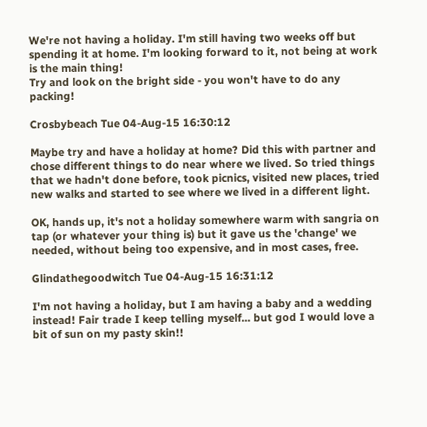We're not having a holiday. I'm still having two weeks off but spending it at home. I'm looking forward to it, not being at work is the main thing!
Try and look on the bright side - you won't have to do any packing!

Crosbybeach Tue 04-Aug-15 16:30:12

Maybe try and have a holiday at home? Did this with partner and chose different things to do near where we lived. So tried things that we hadn't done before, took picnics, visited new places, tried new walks and started to see where we lived in a different light.

OK, hands up, it's not a holiday somewhere warm with sangria on tap (or whatever your thing is) but it gave us the 'change' we needed, without being too expensive, and in most cases, free.

Glindathegoodwitch Tue 04-Aug-15 16:31:12

I'm not having a holiday, but I am having a baby and a wedding instead! Fair trade I keep telling myself... but god I would love a bit of sun on my pasty skin!!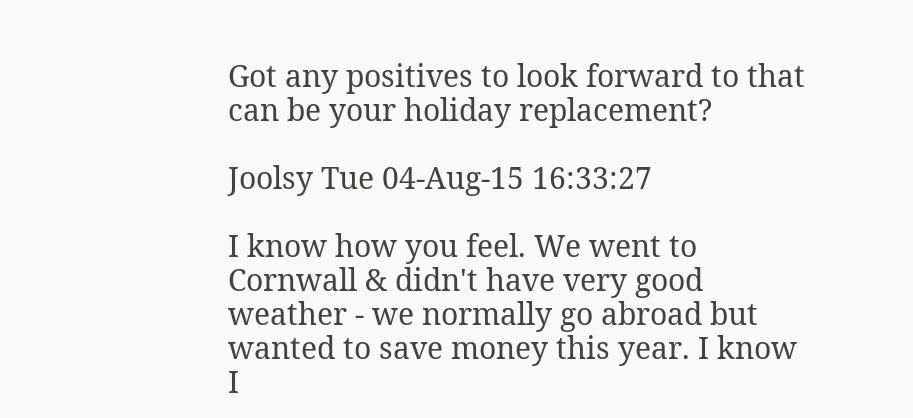Got any positives to look forward to that can be your holiday replacement?

Joolsy Tue 04-Aug-15 16:33:27

I know how you feel. We went to Cornwall & didn't have very good weather - we normally go abroad but wanted to save money this year. I know I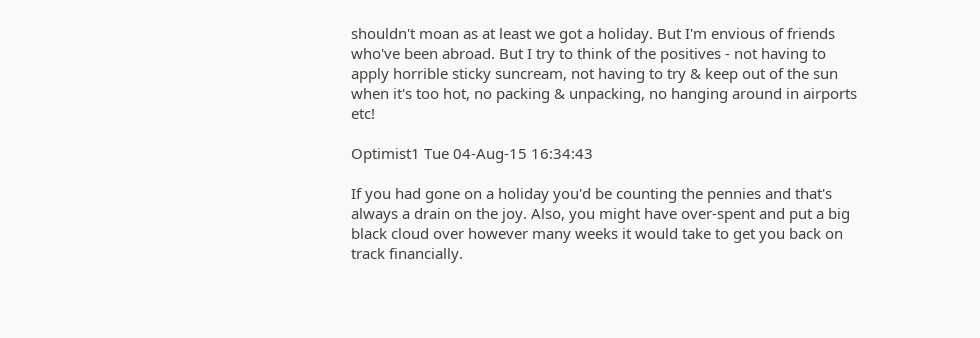shouldn't moan as at least we got a holiday. But I'm envious of friends who've been abroad. But I try to think of the positives - not having to apply horrible sticky suncream, not having to try & keep out of the sun when it's too hot, no packing & unpacking, no hanging around in airports etc!

Optimist1 Tue 04-Aug-15 16:34:43

If you had gone on a holiday you'd be counting the pennies and that's always a drain on the joy. Also, you might have over-spent and put a big black cloud over however many weeks it would take to get you back on track financially.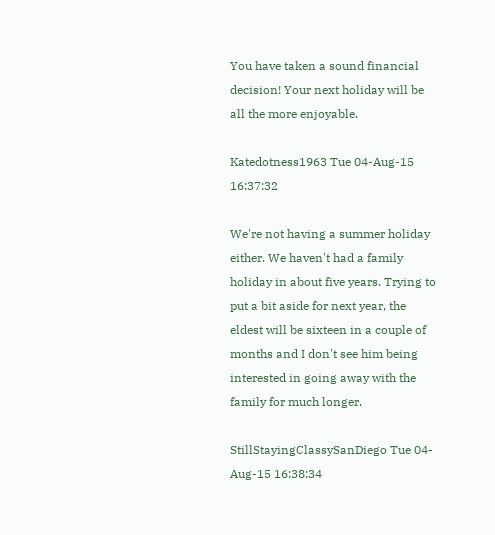You have taken a sound financial decision! Your next holiday will be all the more enjoyable.

Katedotness1963 Tue 04-Aug-15 16:37:32

We're not having a summer holiday either. We haven't had a family holiday in about five years. Trying to put a bit aside for next year, the eldest will be sixteen in a couple of months and I don't see him being interested in going away with the family for much longer.

StillStayingClassySanDiego Tue 04-Aug-15 16:38:34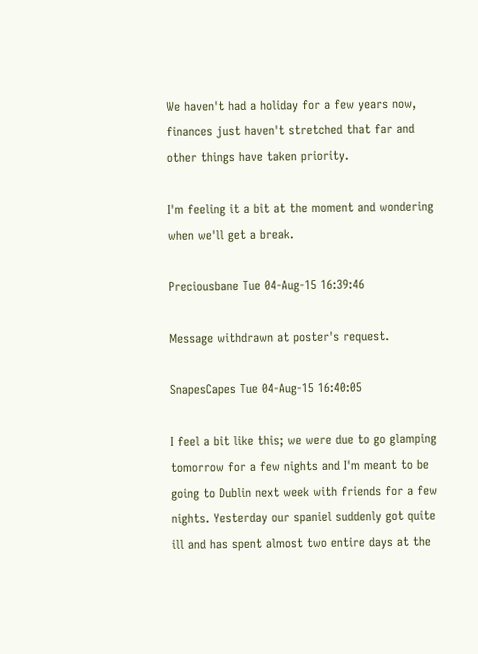We haven't had a holiday for a few years now, finances just haven't stretched that far and other things have taken priority.

I'm feeling it a bit at the moment and wondering when we'll get a break.

Preciousbane Tue 04-Aug-15 16:39:46

Message withdrawn at poster's request.

SnapesCapes Tue 04-Aug-15 16:40:05

I feel a bit like this; we were due to go glamping tomorrow for a few nights and I'm meant to be going to Dublin next week with friends for a few nights. Yesterday our spaniel suddenly got quite ill and has spent almost two entire days at the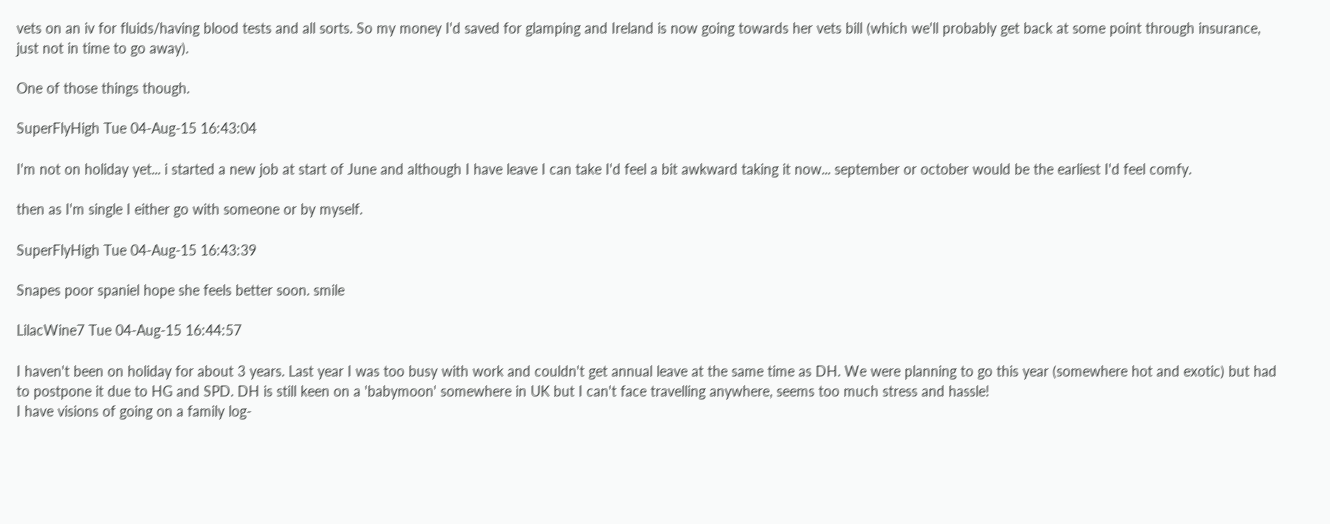vets on an iv for fluids/having blood tests and all sorts. So my money I'd saved for glamping and Ireland is now going towards her vets bill (which we'll probably get back at some point through insurance, just not in time to go away).

One of those things though.

SuperFlyHigh Tue 04-Aug-15 16:43:04

I'm not on holiday yet... i started a new job at start of June and although I have leave I can take I'd feel a bit awkward taking it now... september or october would be the earliest I'd feel comfy.

then as I'm single I either go with someone or by myself.

SuperFlyHigh Tue 04-Aug-15 16:43:39

Snapes poor spaniel hope she feels better soon. smile

LilacWine7 Tue 04-Aug-15 16:44:57

I haven't been on holiday for about 3 years. Last year I was too busy with work and couldn't get annual leave at the same time as DH. We were planning to go this year (somewhere hot and exotic) but had to postpone it due to HG and SPD. DH is still keen on a 'babymoon' somewhere in UK but I can't face travelling anywhere, seems too much stress and hassle!
I have visions of going on a family log-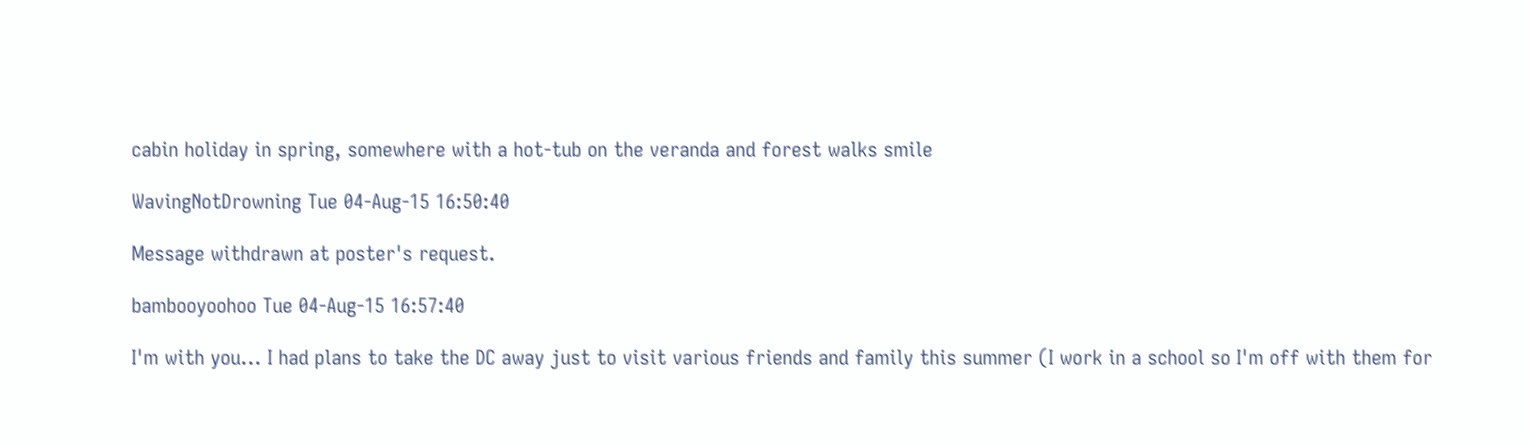cabin holiday in spring, somewhere with a hot-tub on the veranda and forest walks smile

WavingNotDrowning Tue 04-Aug-15 16:50:40

Message withdrawn at poster's request.

bambooyoohoo Tue 04-Aug-15 16:57:40

I'm with you... I had plans to take the DC away just to visit various friends and family this summer (I work in a school so I'm off with them for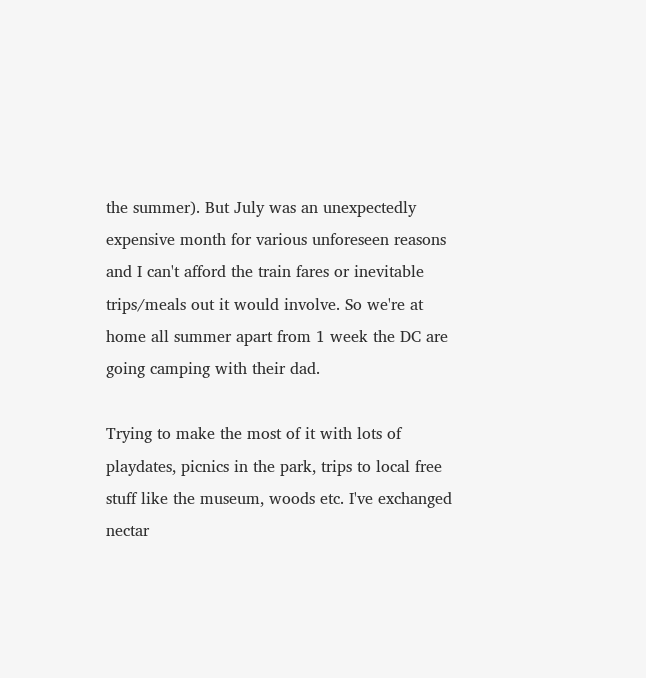the summer). But July was an unexpectedly expensive month for various unforeseen reasons and I can't afford the train fares or inevitable trips/meals out it would involve. So we're at home all summer apart from 1 week the DC are going camping with their dad.

Trying to make the most of it with lots of playdates, picnics in the park, trips to local free stuff like the museum, woods etc. I've exchanged nectar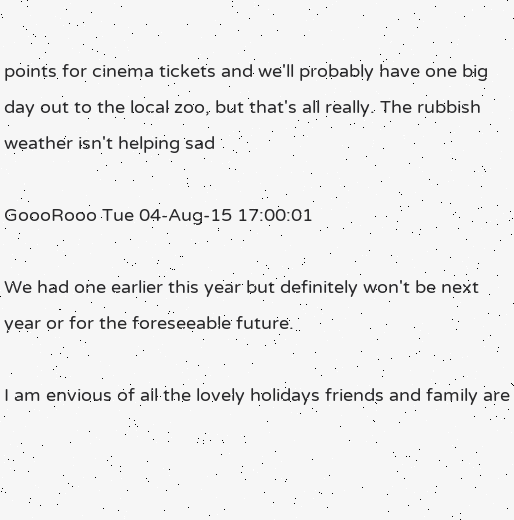points for cinema tickets and we'll probably have one big day out to the local zoo, but that's all really. The rubbish weather isn't helping sad

GoooRooo Tue 04-Aug-15 17:00:01

We had one earlier this year but definitely won't be next year or for the foreseeable future.

I am envious of all the lovely holidays friends and family are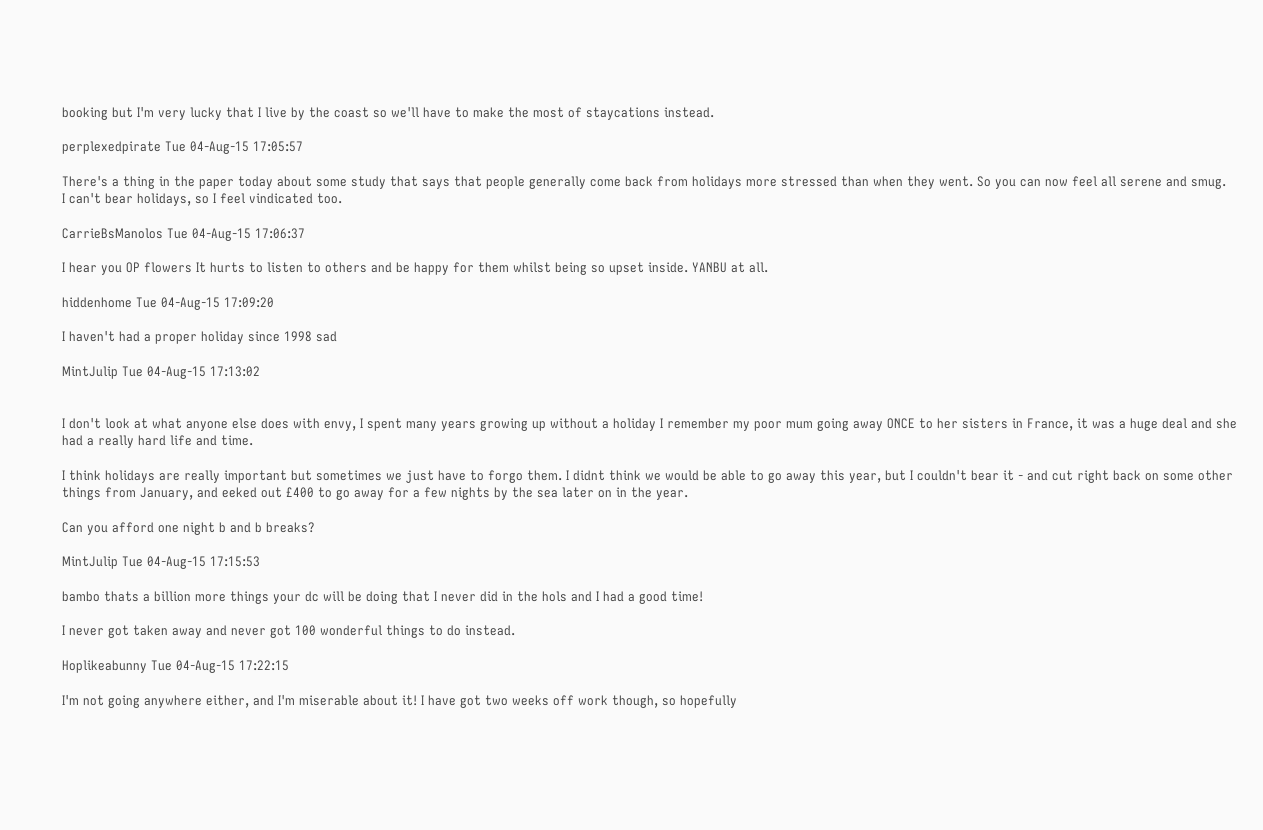booking but I'm very lucky that I live by the coast so we'll have to make the most of staycations instead.

perplexedpirate Tue 04-Aug-15 17:05:57

There's a thing in the paper today about some study that says that people generally come back from holidays more stressed than when they went. So you can now feel all serene and smug.
I can't bear holidays, so I feel vindicated too.

CarrieBsManolos Tue 04-Aug-15 17:06:37

I hear you OP flowers It hurts to listen to others and be happy for them whilst being so upset inside. YANBU at all.

hiddenhome Tue 04-Aug-15 17:09:20

I haven't had a proper holiday since 1998 sad

MintJulip Tue 04-Aug-15 17:13:02


I don't look at what anyone else does with envy, I spent many years growing up without a holiday I remember my poor mum going away ONCE to her sisters in France, it was a huge deal and she had a really hard life and time.

I think holidays are really important but sometimes we just have to forgo them. I didnt think we would be able to go away this year, but I couldn't bear it - and cut right back on some other things from January, and eeked out £400 to go away for a few nights by the sea later on in the year.

Can you afford one night b and b breaks?

MintJulip Tue 04-Aug-15 17:15:53

bambo thats a billion more things your dc will be doing that I never did in the hols and I had a good time!

I never got taken away and never got 100 wonderful things to do instead.

Hoplikeabunny Tue 04-Aug-15 17:22:15

I'm not going anywhere either, and I'm miserable about it! I have got two weeks off work though, so hopefully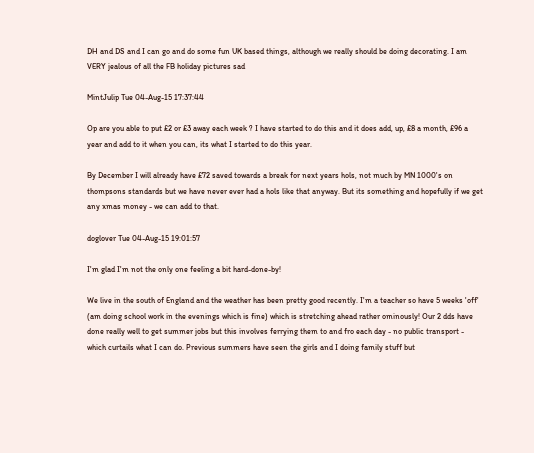DH and DS and I can go and do some fun UK based things, although we really should be doing decorating. I am VERY jealous of all the FB holiday pictures sad

MintJulip Tue 04-Aug-15 17:37:44

Op are you able to put £2 or £3 away each week ? I have started to do this and it does add, up, £8 a month, £96 a year and add to it when you can, its what I started to do this year.

By December I will already have £72 saved towards a break for next years hols, not much by MN 1000's on thompsons standards but we have never ever had a hols like that anyway. But its something and hopefully if we get any xmas money - we can add to that.

doglover Tue 04-Aug-15 19:01:57

I'm glad I'm not the only one feeling a bit hard-done-by!

We live in the south of England and the weather has been pretty good recently. I'm a teacher so have 5 weeks 'off' (am doing school work in the evenings which is fine) which is stretching ahead rather ominously! Our 2 dds have done really well to get summer jobs but this involves ferrying them to and fro each day - no public transport - which curtails what I can do. Previous summers have seen the girls and I doing family stuff but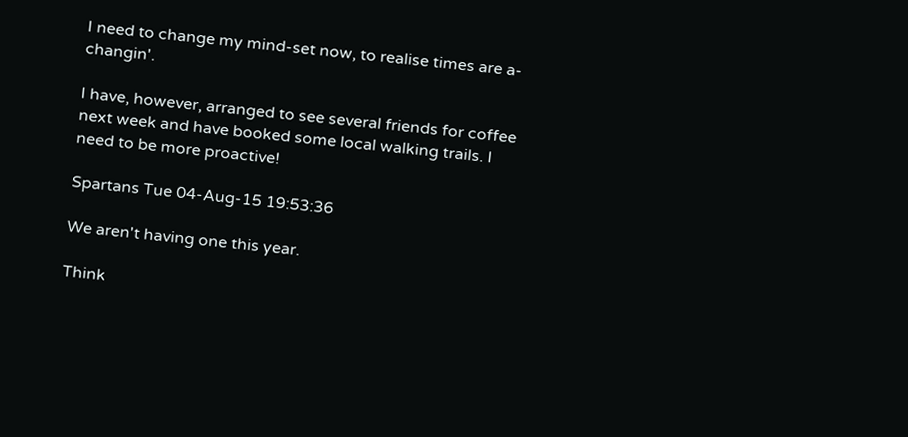I need to change my mind-set now, to realise times are a-changin'.

I have, however, arranged to see several friends for coffee next week and have booked some local walking trails. I need to be more proactive!

Spartans Tue 04-Aug-15 19:53:36

We aren't having one this year.

Think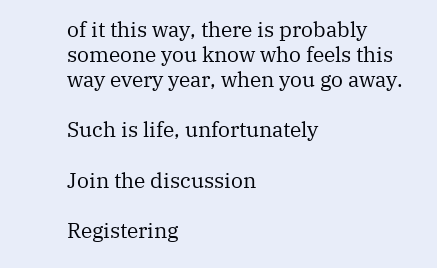of it this way, there is probably someone you know who feels this way every year, when you go away.

Such is life, unfortunately

Join the discussion

Registering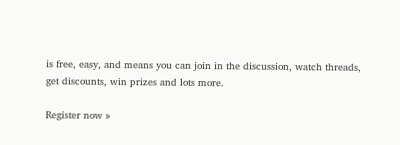is free, easy, and means you can join in the discussion, watch threads, get discounts, win prizes and lots more.

Register now »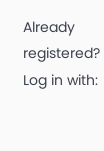Already registered? Log in with: